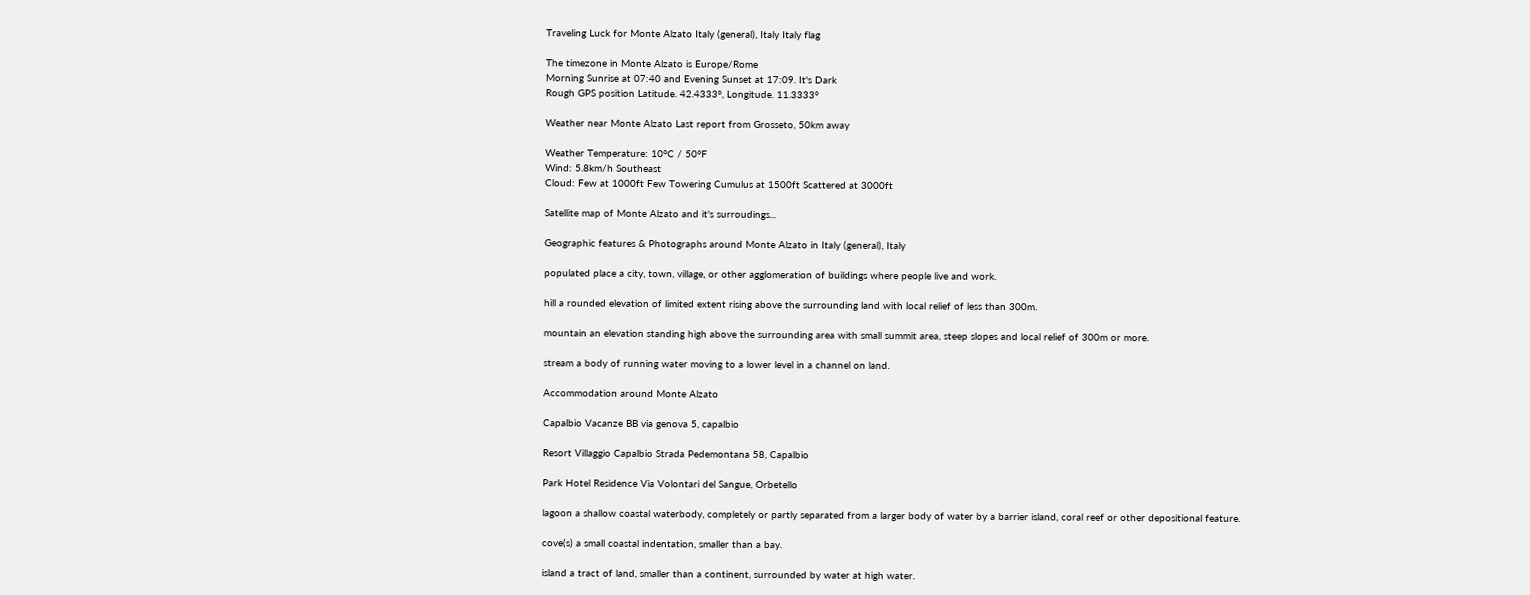Traveling Luck for Monte Alzato Italy (general), Italy Italy flag

The timezone in Monte Alzato is Europe/Rome
Morning Sunrise at 07:40 and Evening Sunset at 17:09. It's Dark
Rough GPS position Latitude. 42.4333°, Longitude. 11.3333°

Weather near Monte Alzato Last report from Grosseto, 50km away

Weather Temperature: 10°C / 50°F
Wind: 5.8km/h Southeast
Cloud: Few at 1000ft Few Towering Cumulus at 1500ft Scattered at 3000ft

Satellite map of Monte Alzato and it's surroudings...

Geographic features & Photographs around Monte Alzato in Italy (general), Italy

populated place a city, town, village, or other agglomeration of buildings where people live and work.

hill a rounded elevation of limited extent rising above the surrounding land with local relief of less than 300m.

mountain an elevation standing high above the surrounding area with small summit area, steep slopes and local relief of 300m or more.

stream a body of running water moving to a lower level in a channel on land.

Accommodation around Monte Alzato

Capalbio Vacanze BB via genova 5, capalbio

Resort Villaggio Capalbio Strada Pedemontana 58, Capalbio

Park Hotel Residence Via Volontari del Sangue, Orbetello

lagoon a shallow coastal waterbody, completely or partly separated from a larger body of water by a barrier island, coral reef or other depositional feature.

cove(s) a small coastal indentation, smaller than a bay.

island a tract of land, smaller than a continent, surrounded by water at high water.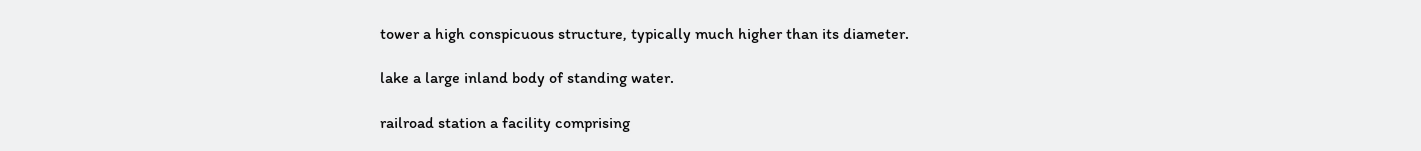tower a high conspicuous structure, typically much higher than its diameter.

lake a large inland body of standing water.

railroad station a facility comprising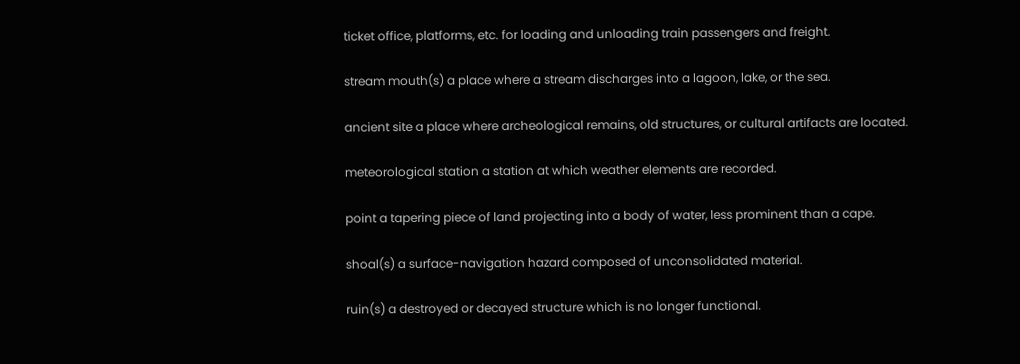ticket office, platforms, etc. for loading and unloading train passengers and freight.

stream mouth(s) a place where a stream discharges into a lagoon, lake, or the sea.

ancient site a place where archeological remains, old structures, or cultural artifacts are located.

meteorological station a station at which weather elements are recorded.

point a tapering piece of land projecting into a body of water, less prominent than a cape.

shoal(s) a surface-navigation hazard composed of unconsolidated material.

ruin(s) a destroyed or decayed structure which is no longer functional.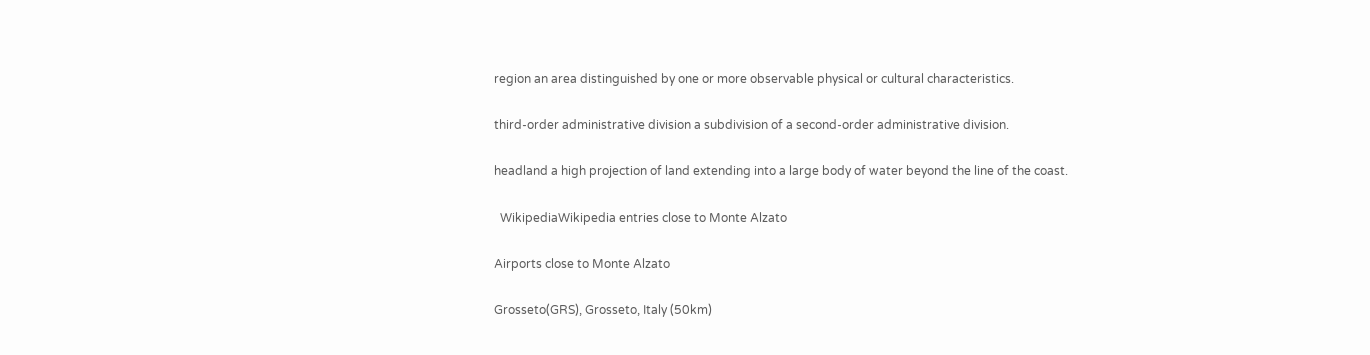region an area distinguished by one or more observable physical or cultural characteristics.

third-order administrative division a subdivision of a second-order administrative division.

headland a high projection of land extending into a large body of water beyond the line of the coast.

  WikipediaWikipedia entries close to Monte Alzato

Airports close to Monte Alzato

Grosseto(GRS), Grosseto, Italy (50km)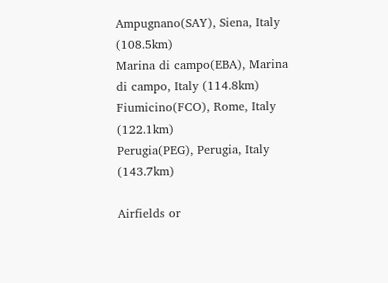Ampugnano(SAY), Siena, Italy (108.5km)
Marina di campo(EBA), Marina di campo, Italy (114.8km)
Fiumicino(FCO), Rome, Italy (122.1km)
Perugia(PEG), Perugia, Italy (143.7km)

Airfields or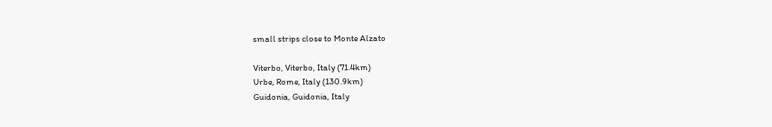small strips close to Monte Alzato

Viterbo, Viterbo, Italy (71.4km)
Urbe, Rome, Italy (130.9km)
Guidonia, Guidonia, Italy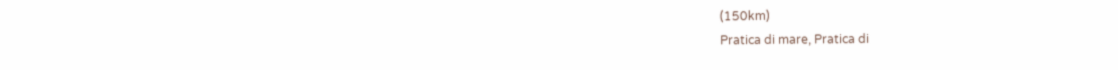(150km)
Pratica di mare, Pratica di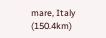mare, Italy (150.4km)